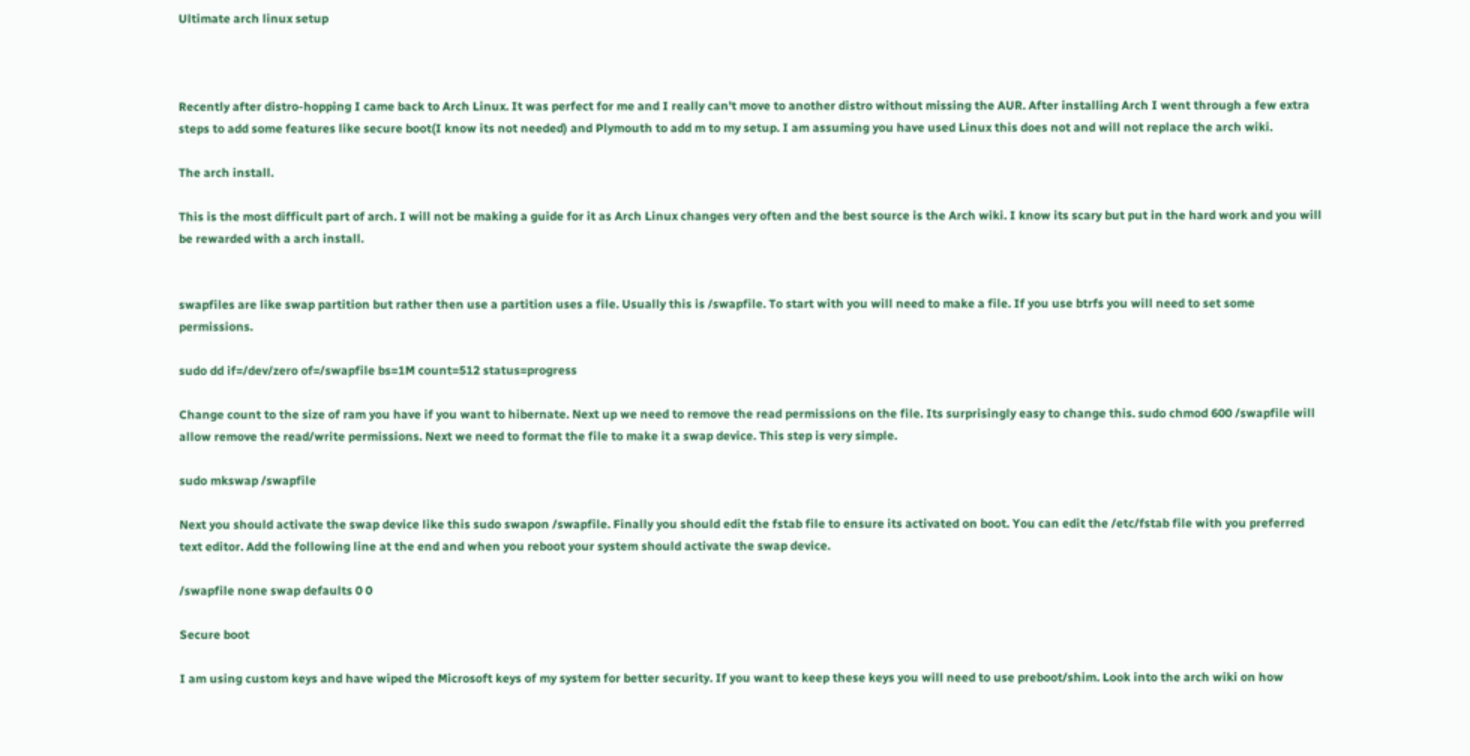Ultimate arch linux setup



Recently after distro-hopping I came back to Arch Linux. It was perfect for me and I really can't move to another distro without missing the AUR. After installing Arch I went through a few extra steps to add some features like secure boot(I know its not needed) and Plymouth to add m to my setup. I am assuming you have used Linux this does not and will not replace the arch wiki.

The arch install.

This is the most difficult part of arch. I will not be making a guide for it as Arch Linux changes very often and the best source is the Arch wiki. I know its scary but put in the hard work and you will be rewarded with a arch install.


swapfiles are like swap partition but rather then use a partition uses a file. Usually this is /swapfile. To start with you will need to make a file. If you use btrfs you will need to set some permissions.

sudo dd if=/dev/zero of=/swapfile bs=1M count=512 status=progress

Change count to the size of ram you have if you want to hibernate. Next up we need to remove the read permissions on the file. Its surprisingly easy to change this. sudo chmod 600 /swapfile will allow remove the read/write permissions. Next we need to format the file to make it a swap device. This step is very simple.

sudo mkswap /swapfile

Next you should activate the swap device like this sudo swapon /swapfile. Finally you should edit the fstab file to ensure its activated on boot. You can edit the /etc/fstab file with you preferred text editor. Add the following line at the end and when you reboot your system should activate the swap device.

/swapfile none swap defaults 0 0

Secure boot

I am using custom keys and have wiped the Microsoft keys of my system for better security. If you want to keep these keys you will need to use preboot/shim. Look into the arch wiki on how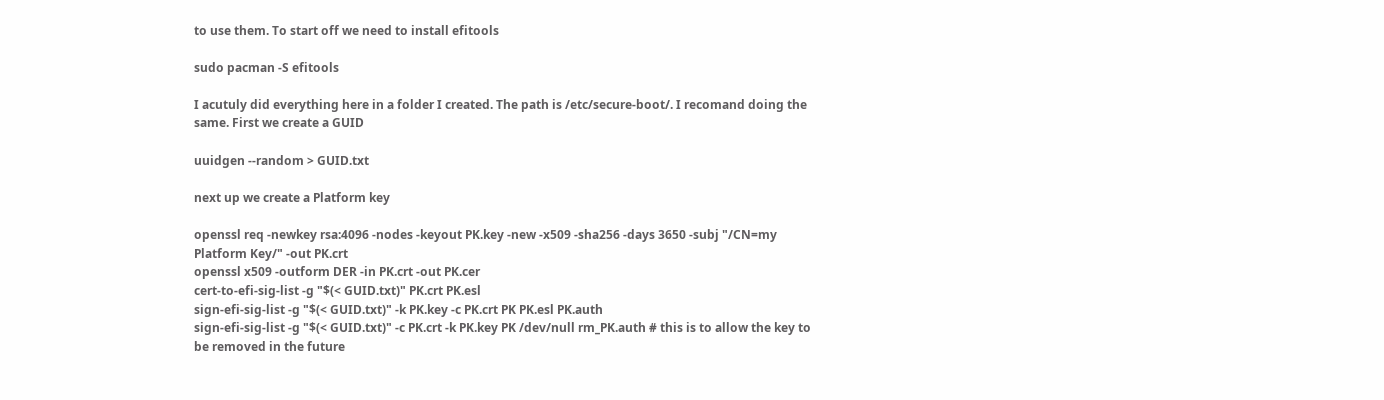to use them. To start off we need to install efitools

sudo pacman -S efitools

I acutuly did everything here in a folder I created. The path is /etc/secure-boot/. I recomand doing the same. First we create a GUID

uuidgen --random > GUID.txt

next up we create a Platform key

openssl req -newkey rsa:4096 -nodes -keyout PK.key -new -x509 -sha256 -days 3650 -subj "/CN=my Platform Key/" -out PK.crt
openssl x509 -outform DER -in PK.crt -out PK.cer
cert-to-efi-sig-list -g "$(< GUID.txt)" PK.crt PK.esl
sign-efi-sig-list -g "$(< GUID.txt)" -k PK.key -c PK.crt PK PK.esl PK.auth
sign-efi-sig-list -g "$(< GUID.txt)" -c PK.crt -k PK.key PK /dev/null rm_PK.auth # this is to allow the key to be removed in the future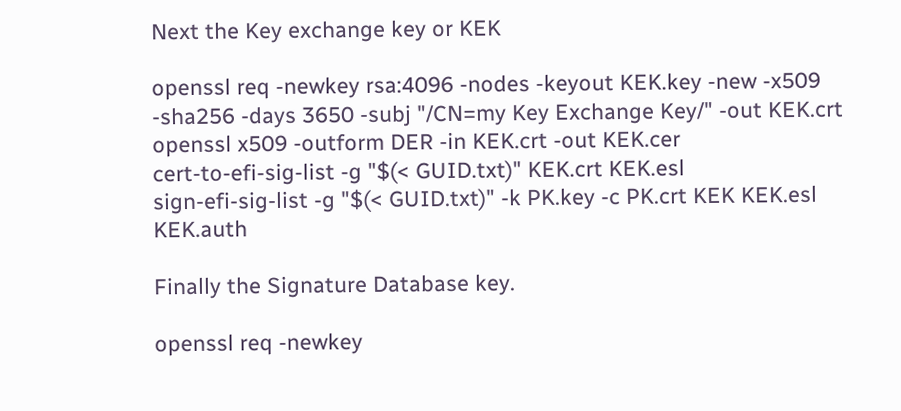Next the Key exchange key or KEK

openssl req -newkey rsa:4096 -nodes -keyout KEK.key -new -x509 -sha256 -days 3650 -subj "/CN=my Key Exchange Key/" -out KEK.crt
openssl x509 -outform DER -in KEK.crt -out KEK.cer
cert-to-efi-sig-list -g "$(< GUID.txt)" KEK.crt KEK.esl
sign-efi-sig-list -g "$(< GUID.txt)" -k PK.key -c PK.crt KEK KEK.esl KEK.auth

Finally the Signature Database key.

openssl req -newkey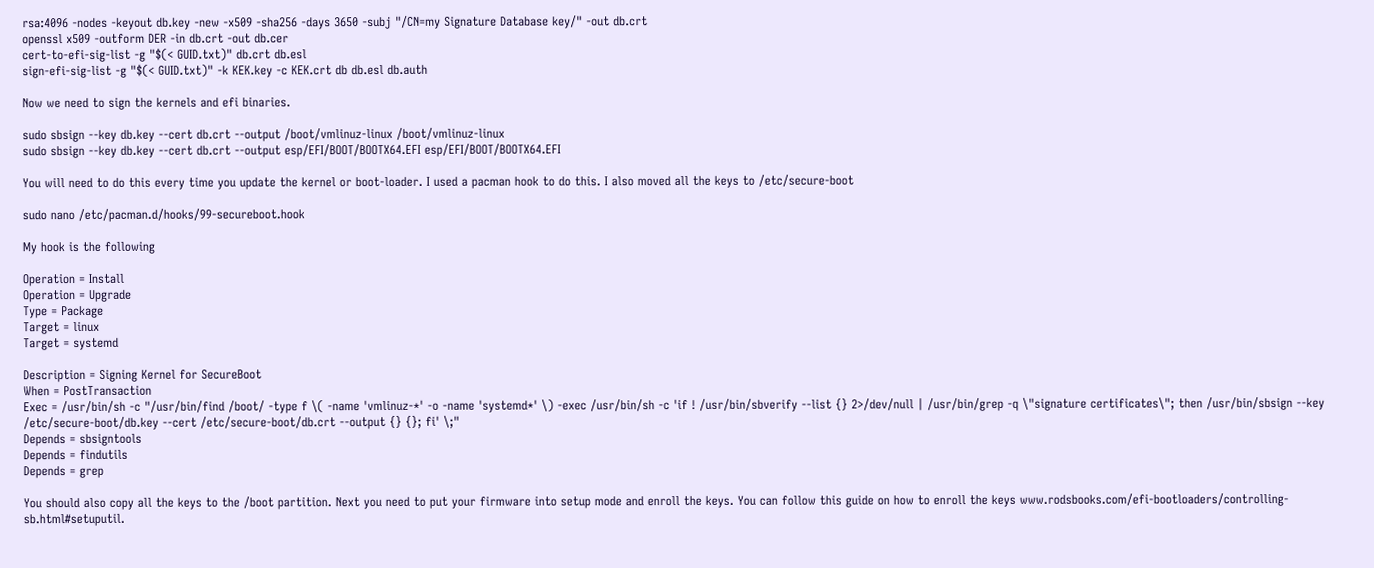rsa:4096 -nodes -keyout db.key -new -x509 -sha256 -days 3650 -subj "/CN=my Signature Database key/" -out db.crt
openssl x509 -outform DER -in db.crt -out db.cer
cert-to-efi-sig-list -g "$(< GUID.txt)" db.crt db.esl
sign-efi-sig-list -g "$(< GUID.txt)" -k KEK.key -c KEK.crt db db.esl db.auth

Now we need to sign the kernels and efi binaries.

sudo sbsign --key db.key --cert db.crt --output /boot/vmlinuz-linux /boot/vmlinuz-linux
sudo sbsign --key db.key --cert db.crt --output esp/EFI/BOOT/BOOTX64.EFI esp/EFI/BOOT/BOOTX64.EFI

You will need to do this every time you update the kernel or boot-loader. I used a pacman hook to do this. I also moved all the keys to /etc/secure-boot

sudo nano /etc/pacman.d/hooks/99-secureboot.hook

My hook is the following

Operation = Install
Operation = Upgrade
Type = Package
Target = linux
Target = systemd

Description = Signing Kernel for SecureBoot
When = PostTransaction
Exec = /usr/bin/sh -c "/usr/bin/find /boot/ -type f \( -name 'vmlinuz-*' -o -name 'systemd*' \) -exec /usr/bin/sh -c 'if ! /usr/bin/sbverify --list {} 2>/dev/null | /usr/bin/grep -q \"signature certificates\"; then /usr/bin/sbsign --key /etc/secure-boot/db.key --cert /etc/secure-boot/db.crt --output {} {}; fi' \;"
Depends = sbsigntools
Depends = findutils
Depends = grep

You should also copy all the keys to the /boot partition. Next you need to put your firmware into setup mode and enroll the keys. You can follow this guide on how to enroll the keys www.rodsbooks.com/efi-bootloaders/controlling-sb.html#setuputil.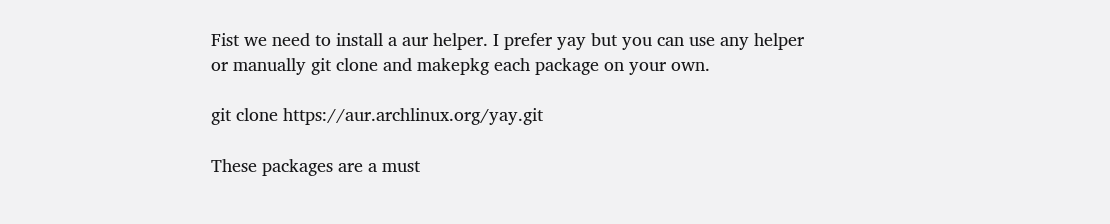Fist we need to install a aur helper. I prefer yay but you can use any helper or manually git clone and makepkg each package on your own.

git clone https://aur.archlinux.org/yay.git

These packages are a must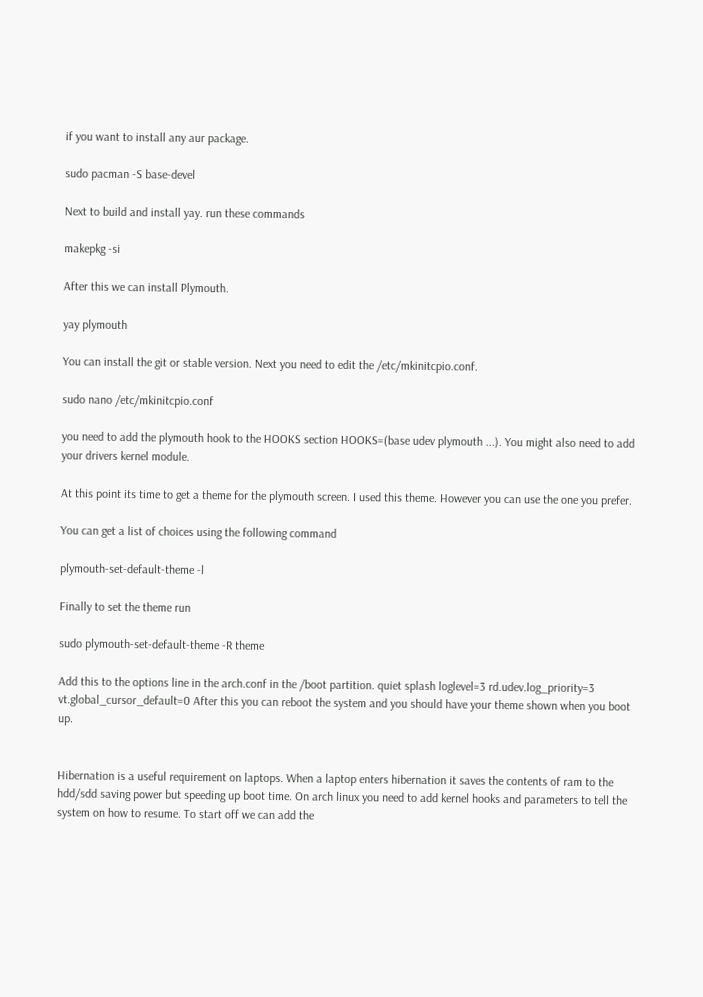if you want to install any aur package.

sudo pacman -S base-devel

Next to build and install yay. run these commands

makepkg -si

After this we can install Plymouth.

yay plymouth

You can install the git or stable version. Next you need to edit the /etc/mkinitcpio.conf.

sudo nano /etc/mkinitcpio.conf

you need to add the plymouth hook to the HOOKS section HOOKS=(base udev plymouth ...). You might also need to add your drivers kernel module.

At this point its time to get a theme for the plymouth screen. I used this theme. However you can use the one you prefer.

You can get a list of choices using the following command

plymouth-set-default-theme -l

Finally to set the theme run

sudo plymouth-set-default-theme -R theme

Add this to the options line in the arch.conf in the /boot partition. quiet splash loglevel=3 rd.udev.log_priority=3 vt.global_cursor_default=0 After this you can reboot the system and you should have your theme shown when you boot up.


Hibernation is a useful requirement on laptops. When a laptop enters hibernation it saves the contents of ram to the hdd/sdd saving power but speeding up boot time. On arch linux you need to add kernel hooks and parameters to tell the system on how to resume. To start off we can add the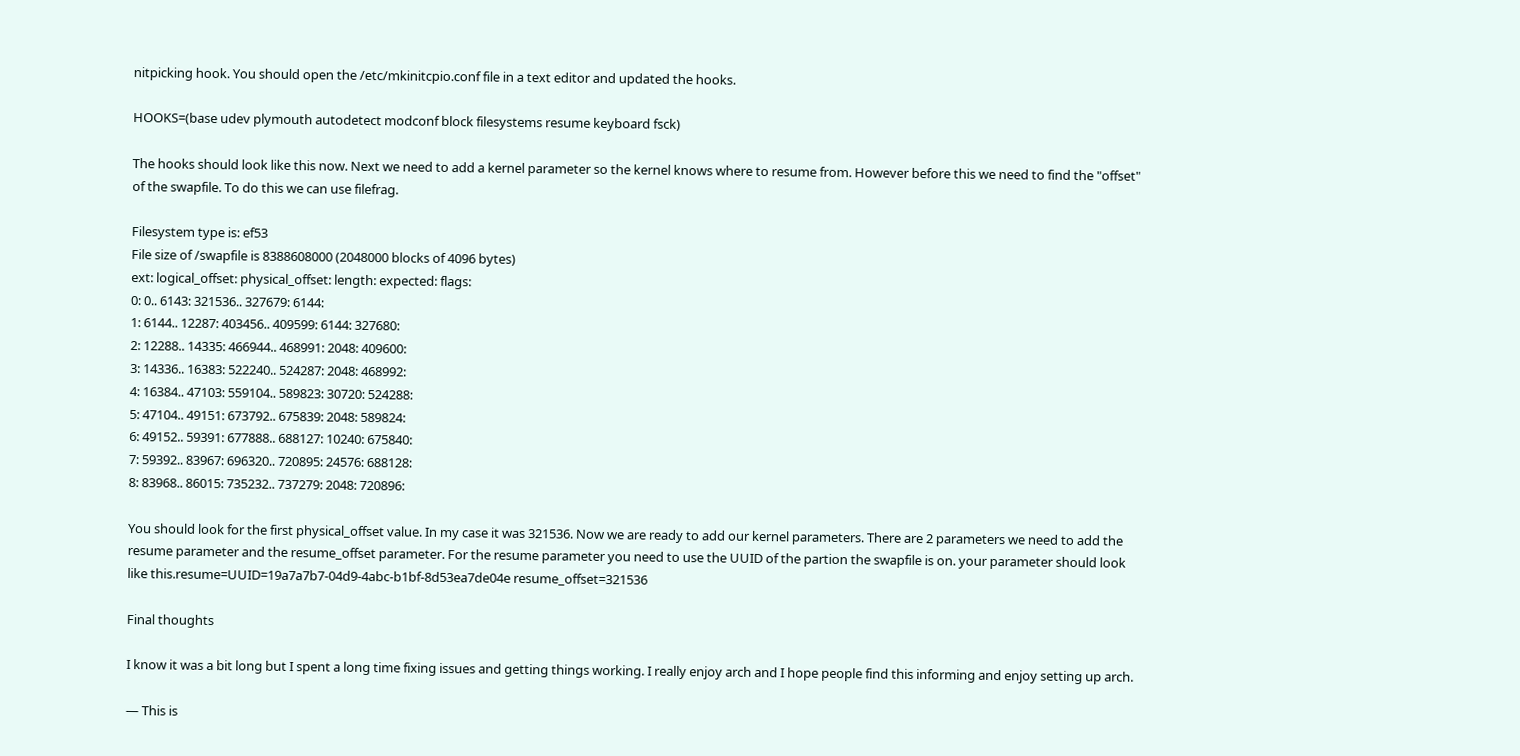nitpicking hook. You should open the /etc/mkinitcpio.conf file in a text editor and updated the hooks.

HOOKS=(base udev plymouth autodetect modconf block filesystems resume keyboard fsck)

The hooks should look like this now. Next we need to add a kernel parameter so the kernel knows where to resume from. However before this we need to find the "offset" of the swapfile. To do this we can use filefrag.

Filesystem type is: ef53
File size of /swapfile is 8388608000 (2048000 blocks of 4096 bytes)
ext: logical_offset: physical_offset: length: expected: flags:
0: 0.. 6143: 321536.. 327679: 6144:
1: 6144.. 12287: 403456.. 409599: 6144: 327680:
2: 12288.. 14335: 466944.. 468991: 2048: 409600:
3: 14336.. 16383: 522240.. 524287: 2048: 468992:
4: 16384.. 47103: 559104.. 589823: 30720: 524288:
5: 47104.. 49151: 673792.. 675839: 2048: 589824:
6: 49152.. 59391: 677888.. 688127: 10240: 675840:
7: 59392.. 83967: 696320.. 720895: 24576: 688128:
8: 83968.. 86015: 735232.. 737279: 2048: 720896:

You should look for the first physical_offset value. In my case it was 321536. Now we are ready to add our kernel parameters. There are 2 parameters we need to add the resume parameter and the resume_offset parameter. For the resume parameter you need to use the UUID of the partion the swapfile is on. your parameter should look like this.resume=UUID=19a7a7b7-04d9-4abc-b1bf-8d53ea7de04e resume_offset=321536

Final thoughts

I know it was a bit long but I spent a long time fixing issues and getting things working. I really enjoy arch and I hope people find this informing and enjoy setting up arch.

— This is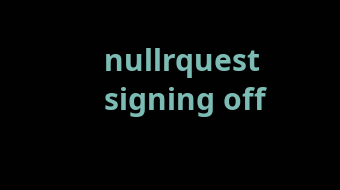nullrquest signing off